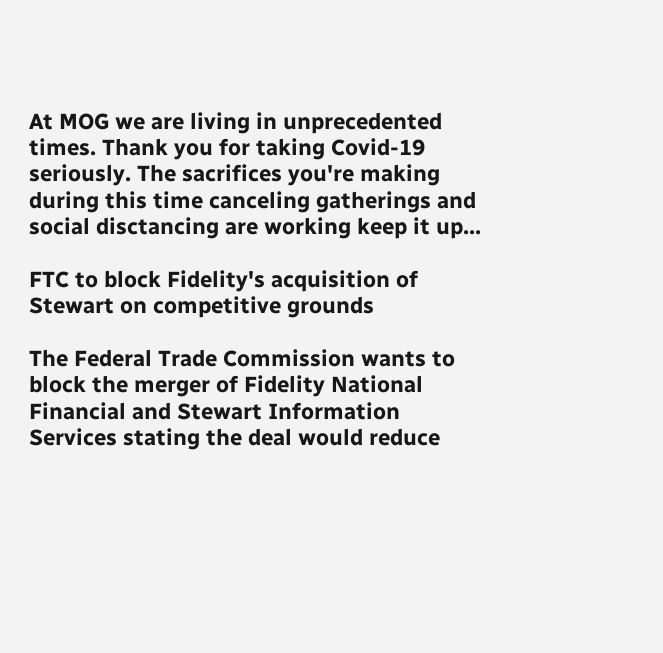At MOG we are living in unprecedented times. Thank you for taking Covid-19 seriously. The sacrifices you're making during this time canceling gatherings and social disctancing are working keep it up...

FTC to block Fidelity's acquisition of Stewart on competitive grounds

The Federal Trade Commission wants to block the merger of Fidelity National Financial and Stewart Information Services stating the deal would reduce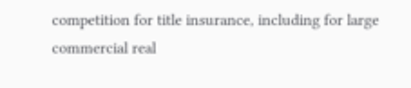competition for title insurance, including for large commercial real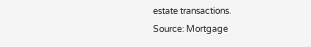estate transactions.
Source: Mortgage